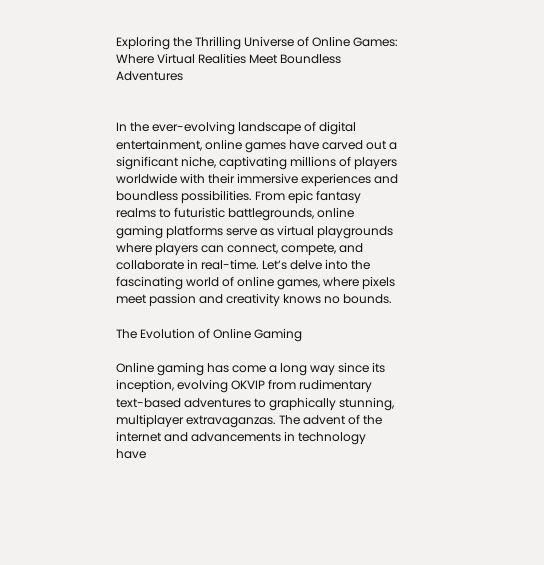Exploring the Thrilling Universe of Online Games: Where Virtual Realities Meet Boundless Adventures


In the ever-evolving landscape of digital entertainment, online games have carved out a significant niche, captivating millions of players worldwide with their immersive experiences and boundless possibilities. From epic fantasy realms to futuristic battlegrounds, online gaming platforms serve as virtual playgrounds where players can connect, compete, and collaborate in real-time. Let’s delve into the fascinating world of online games, where pixels meet passion and creativity knows no bounds.

The Evolution of Online Gaming

Online gaming has come a long way since its inception, evolving OKVIP from rudimentary text-based adventures to graphically stunning, multiplayer extravaganzas. The advent of the internet and advancements in technology have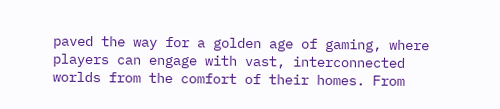paved the way for a golden age of gaming, where players can engage with vast, interconnected worlds from the comfort of their homes. From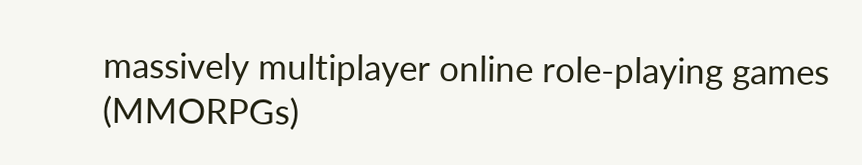massively multiplayer online role-playing games (MMORPGs)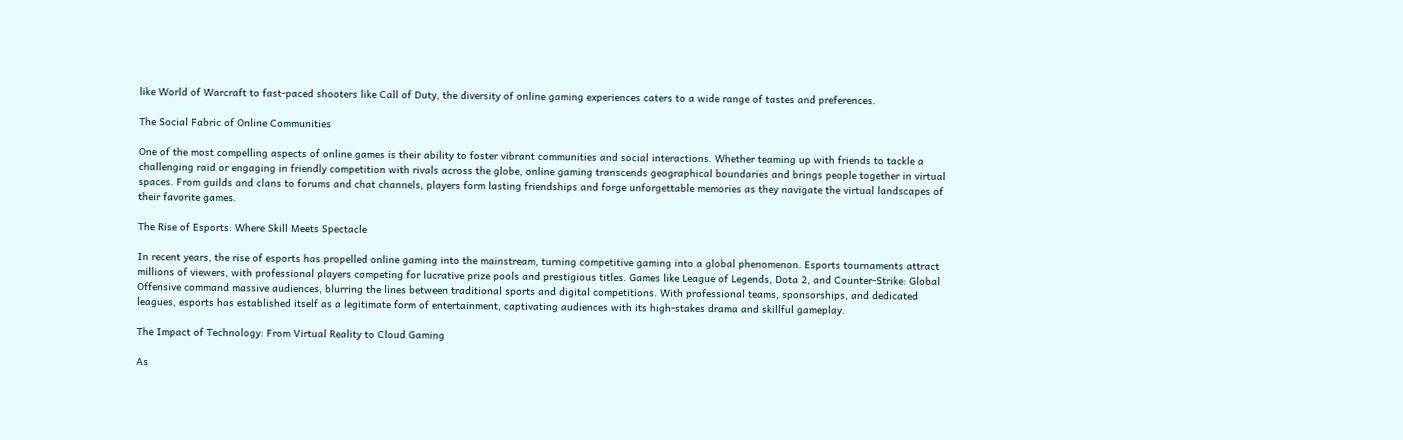like World of Warcraft to fast-paced shooters like Call of Duty, the diversity of online gaming experiences caters to a wide range of tastes and preferences.

The Social Fabric of Online Communities

One of the most compelling aspects of online games is their ability to foster vibrant communities and social interactions. Whether teaming up with friends to tackle a challenging raid or engaging in friendly competition with rivals across the globe, online gaming transcends geographical boundaries and brings people together in virtual spaces. From guilds and clans to forums and chat channels, players form lasting friendships and forge unforgettable memories as they navigate the virtual landscapes of their favorite games.

The Rise of Esports: Where Skill Meets Spectacle

In recent years, the rise of esports has propelled online gaming into the mainstream, turning competitive gaming into a global phenomenon. Esports tournaments attract millions of viewers, with professional players competing for lucrative prize pools and prestigious titles. Games like League of Legends, Dota 2, and Counter-Strike: Global Offensive command massive audiences, blurring the lines between traditional sports and digital competitions. With professional teams, sponsorships, and dedicated leagues, esports has established itself as a legitimate form of entertainment, captivating audiences with its high-stakes drama and skillful gameplay.

The Impact of Technology: From Virtual Reality to Cloud Gaming

As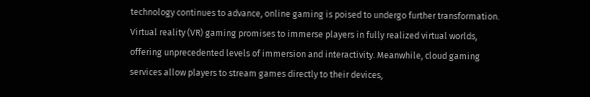technology continues to advance, online gaming is poised to undergo further transformation. Virtual reality (VR) gaming promises to immerse players in fully realized virtual worlds, offering unprecedented levels of immersion and interactivity. Meanwhile, cloud gaming services allow players to stream games directly to their devices,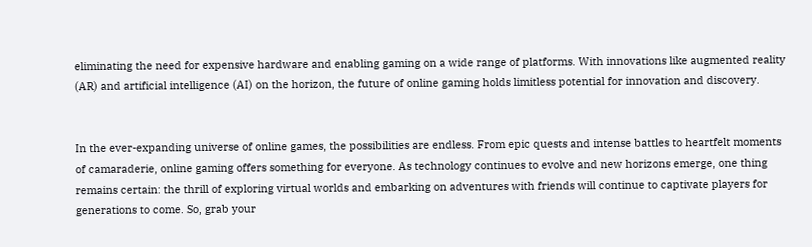eliminating the need for expensive hardware and enabling gaming on a wide range of platforms. With innovations like augmented reality (AR) and artificial intelligence (AI) on the horizon, the future of online gaming holds limitless potential for innovation and discovery.


In the ever-expanding universe of online games, the possibilities are endless. From epic quests and intense battles to heartfelt moments of camaraderie, online gaming offers something for everyone. As technology continues to evolve and new horizons emerge, one thing remains certain: the thrill of exploring virtual worlds and embarking on adventures with friends will continue to captivate players for generations to come. So, grab your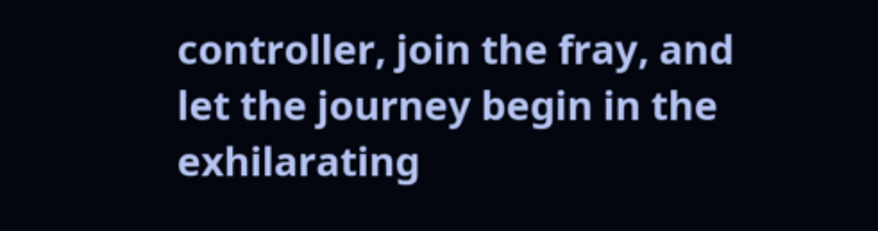controller, join the fray, and let the journey begin in the exhilarating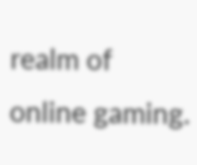realm of online gaming.